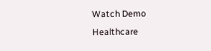Watch Demo
Healthcare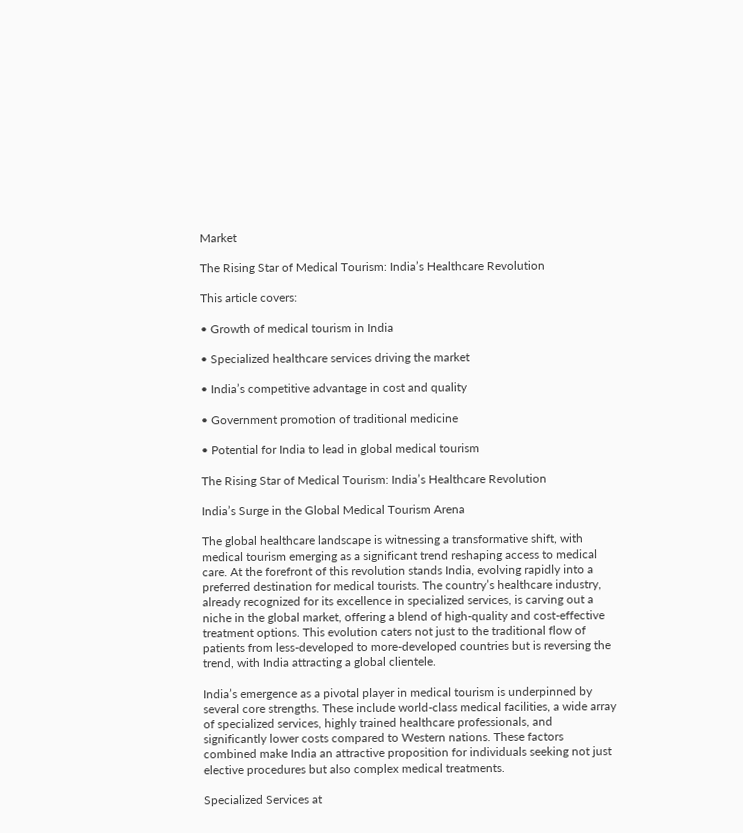Market

The Rising Star of Medical Tourism: India’s Healthcare Revolution

This article covers:

• Growth of medical tourism in India

• Specialized healthcare services driving the market

• India’s competitive advantage in cost and quality

• Government promotion of traditional medicine

• Potential for India to lead in global medical tourism

The Rising Star of Medical Tourism: India’s Healthcare Revolution

India’s Surge in the Global Medical Tourism Arena

The global healthcare landscape is witnessing a transformative shift, with medical tourism emerging as a significant trend reshaping access to medical care. At the forefront of this revolution stands India, evolving rapidly into a preferred destination for medical tourists. The country’s healthcare industry, already recognized for its excellence in specialized services, is carving out a niche in the global market, offering a blend of high-quality and cost-effective treatment options. This evolution caters not just to the traditional flow of patients from less-developed to more-developed countries but is reversing the trend, with India attracting a global clientele.

India’s emergence as a pivotal player in medical tourism is underpinned by several core strengths. These include world-class medical facilities, a wide array of specialized services, highly trained healthcare professionals, and significantly lower costs compared to Western nations. These factors combined make India an attractive proposition for individuals seeking not just elective procedures but also complex medical treatments.

Specialized Services at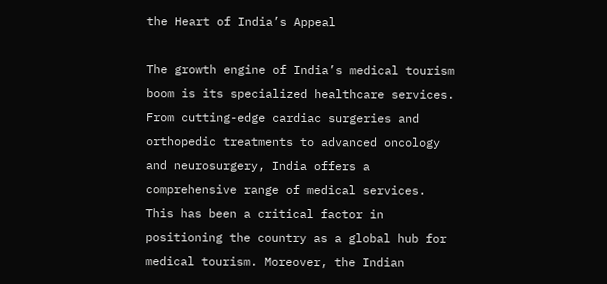the Heart of India’s Appeal

The growth engine of India’s medical tourism boom is its specialized healthcare services. From cutting-edge cardiac surgeries and orthopedic treatments to advanced oncology and neurosurgery, India offers a comprehensive range of medical services. This has been a critical factor in positioning the country as a global hub for medical tourism. Moreover, the Indian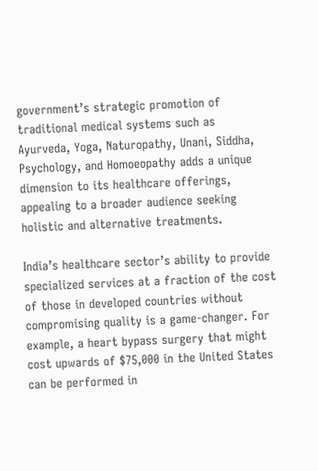government’s strategic promotion of traditional medical systems such as Ayurveda, Yoga, Naturopathy, Unani, Siddha, Psychology, and Homoeopathy adds a unique dimension to its healthcare offerings, appealing to a broader audience seeking holistic and alternative treatments.

India’s healthcare sector’s ability to provide specialized services at a fraction of the cost of those in developed countries without compromising quality is a game-changer. For example, a heart bypass surgery that might cost upwards of $75,000 in the United States can be performed in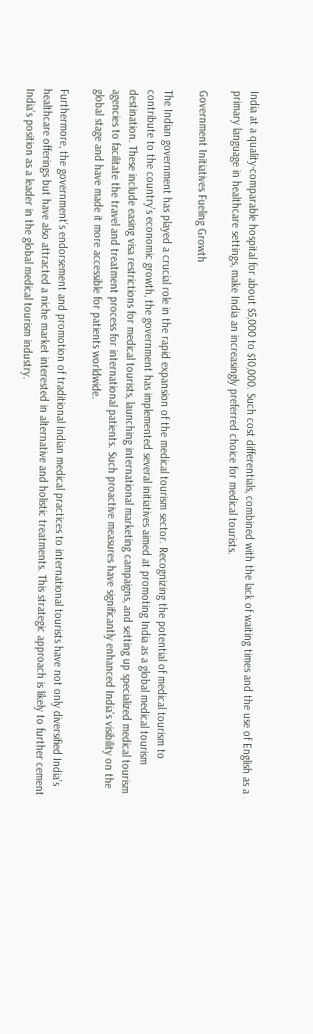India at a quality-comparable hospital for about $5,000 to $10,000. Such cost differentials, combined with the lack of waiting times and the use of English as a primary language in healthcare settings, make India an increasingly preferred choice for medical tourists.

Government Initiatives Fueling Growth

The Indian government has played a crucial role in the rapid expansion of the medical tourism sector. Recognizing the potential of medical tourism to contribute to the country’s economic growth, the government has implemented several initiatives aimed at promoting India as a global medical tourism destination. These include easing visa restrictions for medical tourists, launching international marketing campaigns, and setting up specialized medical tourism agencies to facilitate the travel and treatment process for international patients. Such proactive measures have significantly enhanced India’s visibility on the global stage and have made it more accessible for patients worldwide.

Furthermore, the government’s endorsement and promotion of traditional Indian medical practices to international tourists have not only diversified India’s healthcare offerings but have also attracted a niche market interested in alternative and holistic treatments. This strategic approach is likely to further cement India’s position as a leader in the global medical tourism industry.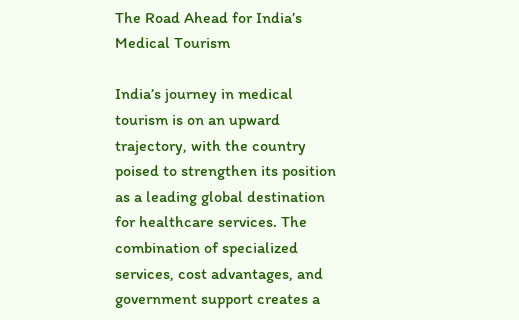The Road Ahead for India’s Medical Tourism

India’s journey in medical tourism is on an upward trajectory, with the country poised to strengthen its position as a leading global destination for healthcare services. The combination of specialized services, cost advantages, and government support creates a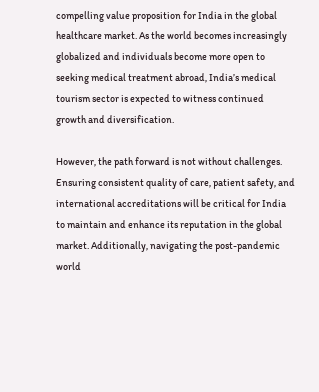compelling value proposition for India in the global healthcare market. As the world becomes increasingly globalized and individuals become more open to seeking medical treatment abroad, India’s medical tourism sector is expected to witness continued growth and diversification.

However, the path forward is not without challenges. Ensuring consistent quality of care, patient safety, and international accreditations will be critical for India to maintain and enhance its reputation in the global market. Additionally, navigating the post-pandemic world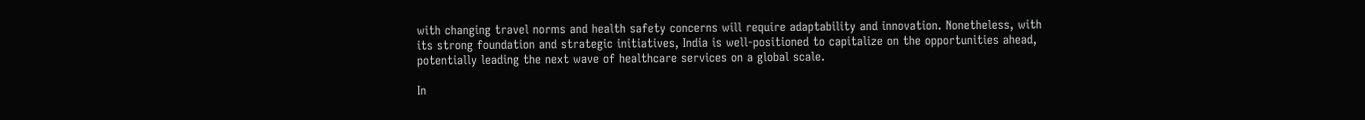with changing travel norms and health safety concerns will require adaptability and innovation. Nonetheless, with its strong foundation and strategic initiatives, India is well-positioned to capitalize on the opportunities ahead, potentially leading the next wave of healthcare services on a global scale.

In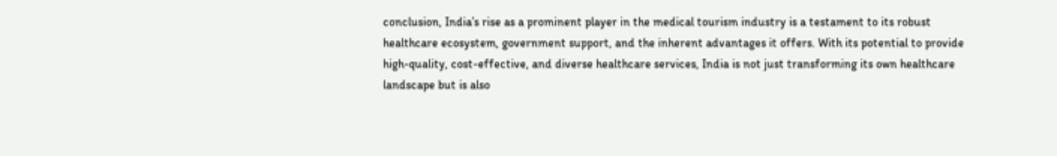conclusion, India’s rise as a prominent player in the medical tourism industry is a testament to its robust healthcare ecosystem, government support, and the inherent advantages it offers. With its potential to provide high-quality, cost-effective, and diverse healthcare services, India is not just transforming its own healthcare landscape but is also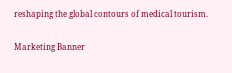reshaping the global contours of medical tourism.

Marketing Banner